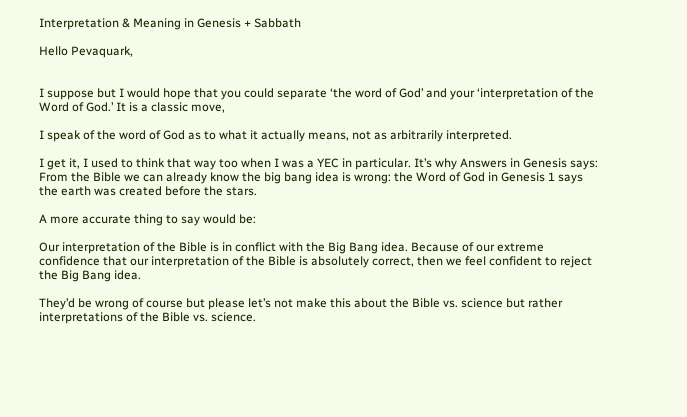Interpretation & Meaning in Genesis + Sabbath

Hello Pevaquark,


I suppose but I would hope that you could separate ‘the word of God’ and your ‘interpretation of the Word of God.’ It is a classic move,

I speak of the word of God as to what it actually means, not as arbitrarily interpreted.

I get it, I used to think that way too when I was a YEC in particular. It’s why Answers in Genesis says:
From the Bible we can already know the big bang idea is wrong: the Word of God in Genesis 1 says the earth was created before the stars.

A more accurate thing to say would be:

Our interpretation of the Bible is in conflict with the Big Bang idea. Because of our extreme confidence that our interpretation of the Bible is absolutely correct, then we feel confident to reject the Big Bang idea.

They’d be wrong of course but please let’s not make this about the Bible vs. science but rather interpretations of the Bible vs. science.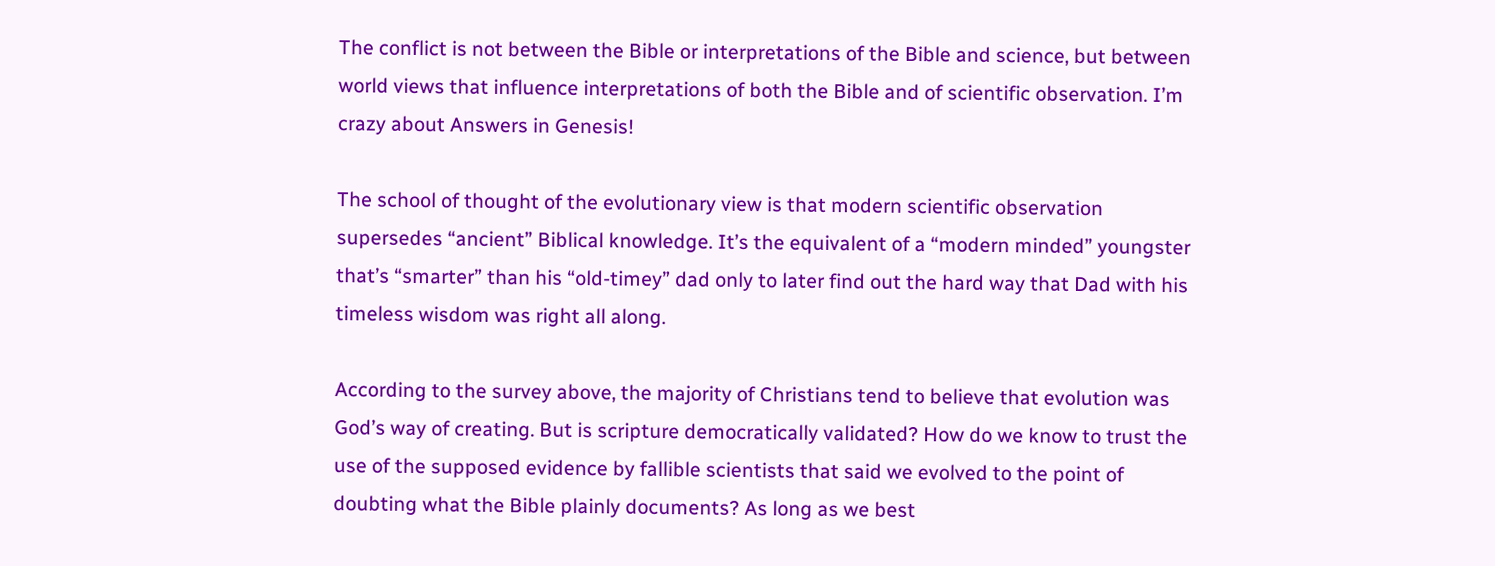The conflict is not between the Bible or interpretations of the Bible and science, but between world views that influence interpretations of both the Bible and of scientific observation. I’m crazy about Answers in Genesis!

The school of thought of the evolutionary view is that modern scientific observation supersedes “ancient” Biblical knowledge. It’s the equivalent of a “modern minded” youngster that’s “smarter” than his “old-timey” dad only to later find out the hard way that Dad with his timeless wisdom was right all along.

According to the survey above, the majority of Christians tend to believe that evolution was God’s way of creating. But is scripture democratically validated? How do we know to trust the use of the supposed evidence by fallible scientists that said we evolved to the point of doubting what the Bible plainly documents? As long as we best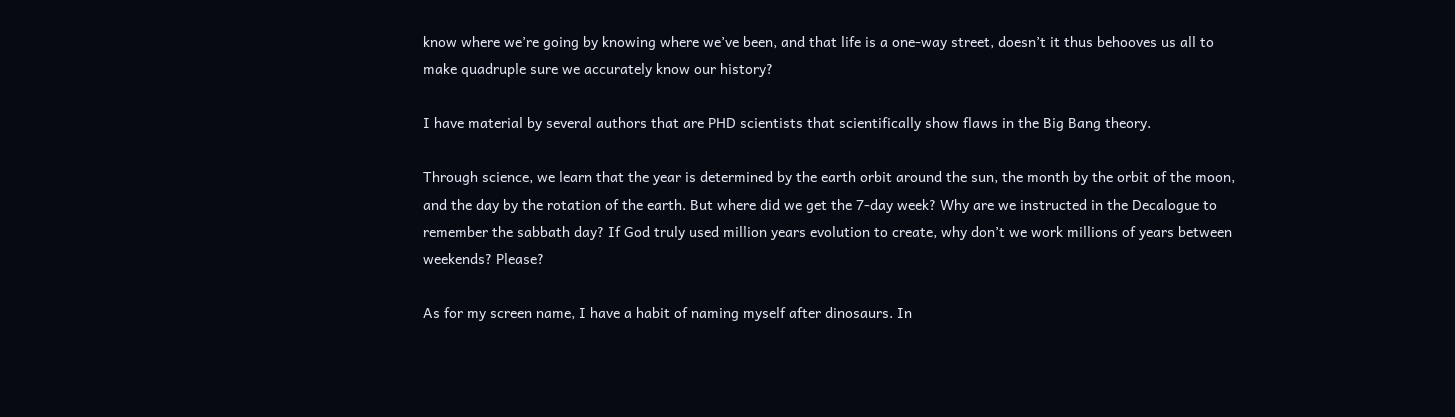know where we’re going by knowing where we’ve been, and that life is a one-way street, doesn’t it thus behooves us all to make quadruple sure we accurately know our history?

I have material by several authors that are PHD scientists that scientifically show flaws in the Big Bang theory.

Through science, we learn that the year is determined by the earth orbit around the sun, the month by the orbit of the moon, and the day by the rotation of the earth. But where did we get the 7-day week? Why are we instructed in the Decalogue to remember the sabbath day? If God truly used million years evolution to create, why don’t we work millions of years between weekends? Please?

As for my screen name, I have a habit of naming myself after dinosaurs. In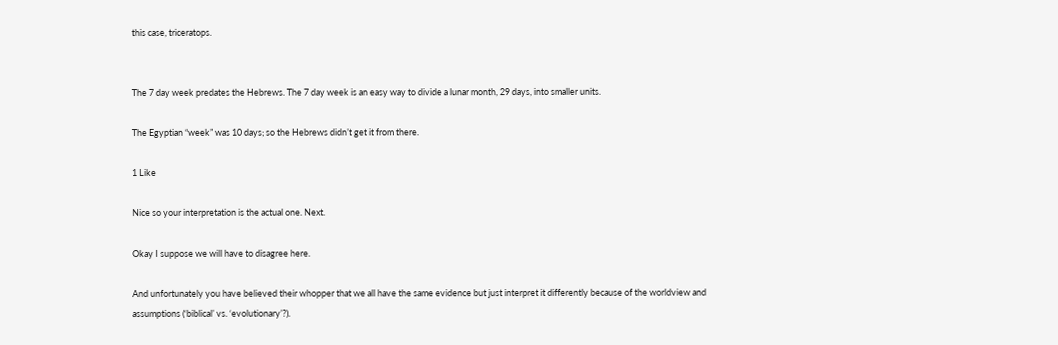this case, triceratops.


The 7 day week predates the Hebrews. The 7 day week is an easy way to divide a lunar month, 29 days, into smaller units.

The Egyptian “week” was 10 days; so the Hebrews didn’t get it from there.

1 Like

Nice so your interpretation is the actual one. Next.

Okay I suppose we will have to disagree here.

And unfortunately you have believed their whopper that we all have the same evidence but just interpret it differently because of the worldview and assumptions (‘biblical’ vs. ‘evolutionary’?).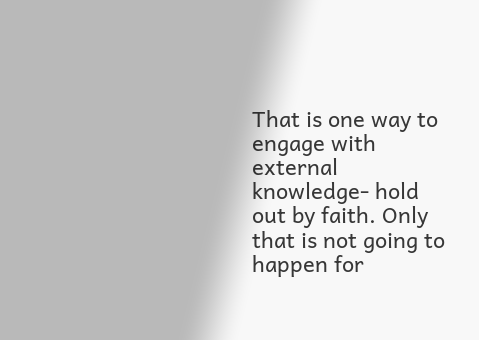That is one way to engage with external knowledge- hold out by faith. Only that is not going to happen for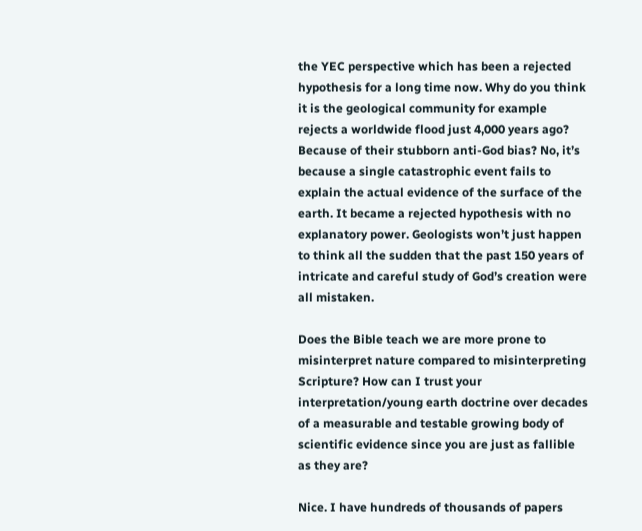the YEC perspective which has been a rejected hypothesis for a long time now. Why do you think it is the geological community for example rejects a worldwide flood just 4,000 years ago? Because of their stubborn anti-God bias? No, it’s because a single catastrophic event fails to explain the actual evidence of the surface of the earth. It became a rejected hypothesis with no explanatory power. Geologists won’t just happen to think all the sudden that the past 150 years of intricate and careful study of God’s creation were all mistaken.

Does the Bible teach we are more prone to misinterpret nature compared to misinterpreting Scripture? How can I trust your interpretation/young earth doctrine over decades of a measurable and testable growing body of scientific evidence since you are just as fallible as they are?

Nice. I have hundreds of thousands of papers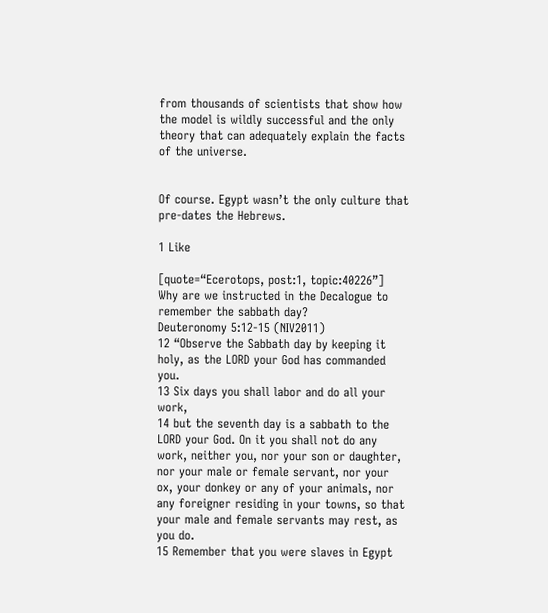from thousands of scientists that show how the model is wildly successful and the only theory that can adequately explain the facts of the universe.


Of course. Egypt wasn’t the only culture that pre-dates the Hebrews.

1 Like

[quote=“Ecerotops, post:1, topic:40226”]
Why are we instructed in the Decalogue to remember the sabbath day?
Deuteronomy 5:12-15 (NIV2011)
12 “Observe the Sabbath day by keeping it holy, as the LORD your God has commanded you.
13 Six days you shall labor and do all your work,
14 but the seventh day is a sabbath to the LORD your God. On it you shall not do any work, neither you, nor your son or daughter, nor your male or female servant, nor your ox, your donkey or any of your animals, nor any foreigner residing in your towns, so that your male and female servants may rest, as you do.
15 Remember that you were slaves in Egypt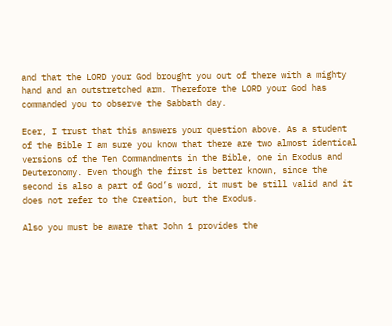and that the LORD your God brought you out of there with a mighty hand and an outstretched arm. Therefore the LORD your God has commanded you to observe the Sabbath day.

Ecer, I trust that this answers your question above. As a student of the Bible I am sure you know that there are two almost identical versions of the Ten Commandments in the Bible, one in Exodus and Deuteronomy. Even though the first is better known, since the second is also a part of God’s word, it must be still valid and it does not refer to the Creation, but the Exodus.

Also you must be aware that John 1 provides the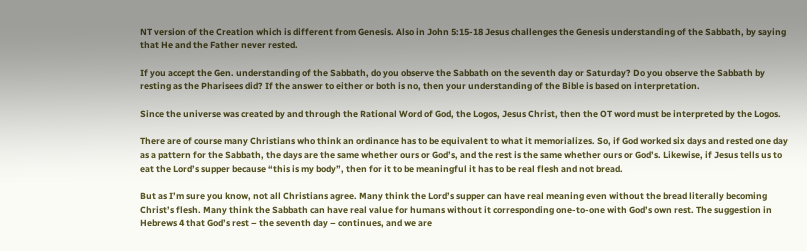NT version of the Creation which is different from Genesis. Also in John 5:15-18 Jesus challenges the Genesis understanding of the Sabbath, by saying that He and the Father never rested.

If you accept the Gen. understanding of the Sabbath, do you observe the Sabbath on the seventh day or Saturday? Do you observe the Sabbath by resting as the Pharisees did? If the answer to either or both is no, then your understanding of the Bible is based on interpretation.

Since the universe was created by and through the Rational Word of God, the Logos, Jesus Christ, then the OT word must be interpreted by the Logos.

There are of course many Christians who think an ordinance has to be equivalent to what it memorializes. So, if God worked six days and rested one day as a pattern for the Sabbath, the days are the same whether ours or God’s, and the rest is the same whether ours or God’s. Likewise, if Jesus tells us to eat the Lord’s supper because “this is my body”, then for it to be meaningful it has to be real flesh and not bread.

But as I’m sure you know, not all Christians agree. Many think the Lord’s supper can have real meaning even without the bread literally becoming Christ’s flesh. Many think the Sabbath can have real value for humans without it corresponding one-to-one with God’s own rest. The suggestion in Hebrews 4 that God’s rest – the seventh day – continues, and we are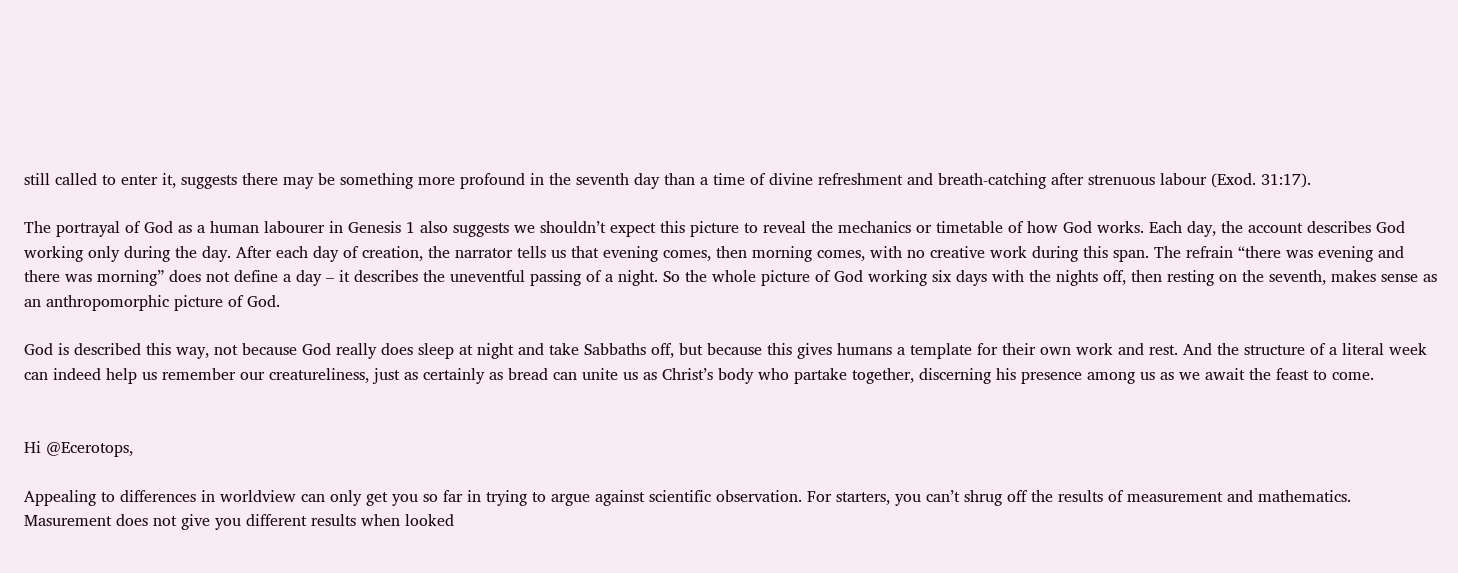still called to enter it, suggests there may be something more profound in the seventh day than a time of divine refreshment and breath-catching after strenuous labour (Exod. 31:17).

The portrayal of God as a human labourer in Genesis 1 also suggests we shouldn’t expect this picture to reveal the mechanics or timetable of how God works. Each day, the account describes God working only during the day. After each day of creation, the narrator tells us that evening comes, then morning comes, with no creative work during this span. The refrain “there was evening and there was morning” does not define a day – it describes the uneventful passing of a night. So the whole picture of God working six days with the nights off, then resting on the seventh, makes sense as an anthropomorphic picture of God.

God is described this way, not because God really does sleep at night and take Sabbaths off, but because this gives humans a template for their own work and rest. And the structure of a literal week can indeed help us remember our creatureliness, just as certainly as bread can unite us as Christ’s body who partake together, discerning his presence among us as we await the feast to come.


Hi @Ecerotops,

Appealing to differences in worldview can only get you so far in trying to argue against scientific observation. For starters, you can’t shrug off the results of measurement and mathematics. Masurement does not give you different results when looked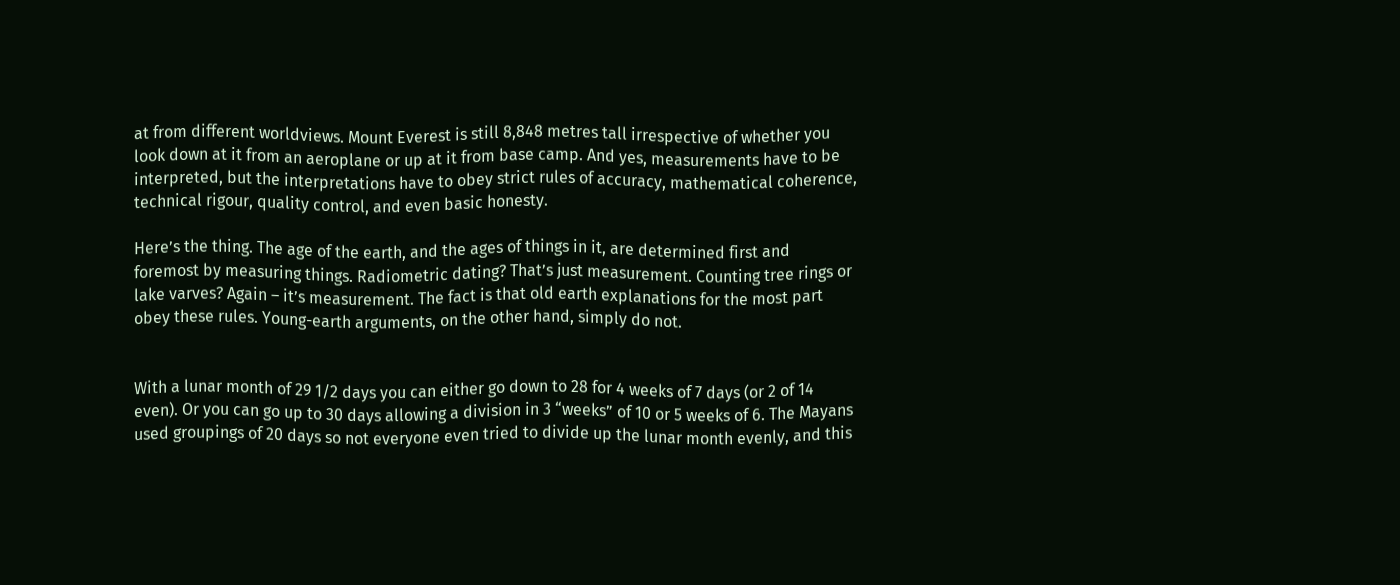at from different worldviews. Mount Everest is still 8,848 metres tall irrespective of whether you look down at it from an aeroplane or up at it from base camp. And yes, measurements have to be interpreted, but the interpretations have to obey strict rules of accuracy, mathematical coherence, technical rigour, quality control, and even basic honesty.

Here’s the thing. The age of the earth, and the ages of things in it, are determined first and foremost by measuring things. Radiometric dating? That’s just measurement. Counting tree rings or lake varves? Again – it’s measurement. The fact is that old earth explanations for the most part obey these rules. Young-earth arguments, on the other hand, simply do not.


With a lunar month of 29 1/2 days you can either go down to 28 for 4 weeks of 7 days (or 2 of 14 even). Or you can go up to 30 days allowing a division in 3 “weeks” of 10 or 5 weeks of 6. The Mayans used groupings of 20 days so not everyone even tried to divide up the lunar month evenly, and this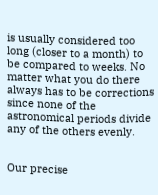is usually considered too long (closer to a month) to be compared to weeks. No matter what you do there always has to be corrections since none of the astronomical periods divide any of the others evenly.


Our precise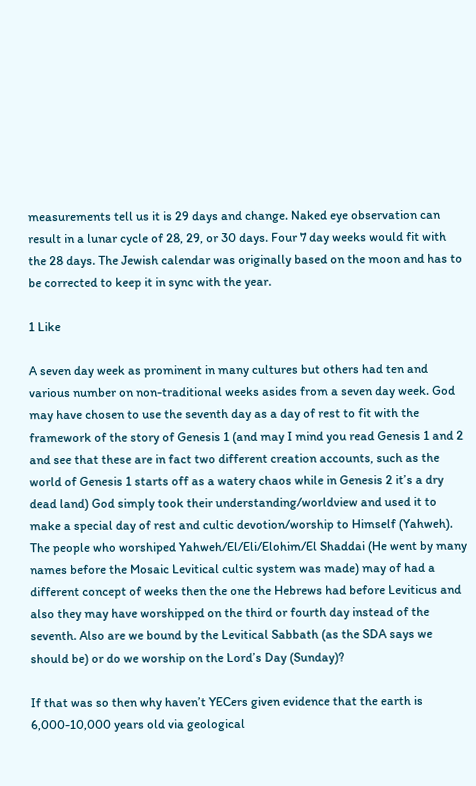measurements tell us it is 29 days and change. Naked eye observation can result in a lunar cycle of 28, 29, or 30 days. Four 7 day weeks would fit with the 28 days. The Jewish calendar was originally based on the moon and has to be corrected to keep it in sync with the year.

1 Like

A seven day week as prominent in many cultures but others had ten and various number on non-traditional weeks asides from a seven day week. God may have chosen to use the seventh day as a day of rest to fit with the framework of the story of Genesis 1 (and may I mind you read Genesis 1 and 2 and see that these are in fact two different creation accounts, such as the world of Genesis 1 starts off as a watery chaos while in Genesis 2 it’s a dry dead land) God simply took their understanding/worldview and used it to make a special day of rest and cultic devotion/worship to Himself (Yahweh). The people who worshiped Yahweh/El/Eli/Elohim/El Shaddai (He went by many names before the Mosaic Levitical cultic system was made) may of had a different concept of weeks then the one the Hebrews had before Leviticus and also they may have worshipped on the third or fourth day instead of the seventh. Also are we bound by the Levitical Sabbath (as the SDA says we should be) or do we worship on the Lord’s Day (Sunday)?

If that was so then why haven’t YECers given evidence that the earth is 6,000-10,000 years old via geological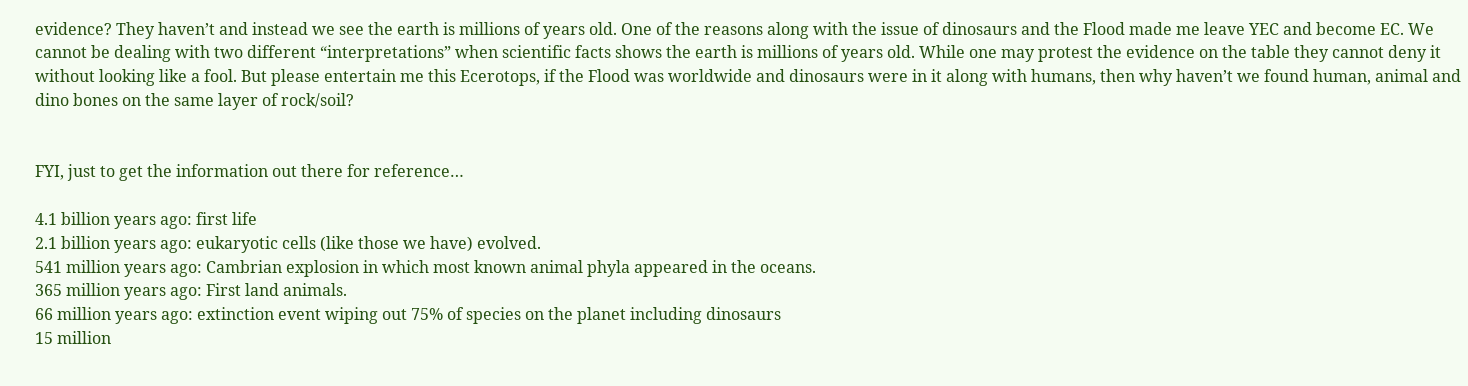evidence? They haven’t and instead we see the earth is millions of years old. One of the reasons along with the issue of dinosaurs and the Flood made me leave YEC and become EC. We cannot be dealing with two different “interpretations” when scientific facts shows the earth is millions of years old. While one may protest the evidence on the table they cannot deny it without looking like a fool. But please entertain me this Ecerotops, if the Flood was worldwide and dinosaurs were in it along with humans, then why haven’t we found human, animal and dino bones on the same layer of rock/soil?


FYI, just to get the information out there for reference…

4.1 billion years ago: first life
2.1 billion years ago: eukaryotic cells (like those we have) evolved.
541 million years ago: Cambrian explosion in which most known animal phyla appeared in the oceans.
365 million years ago: First land animals.
66 million years ago: extinction event wiping out 75% of species on the planet including dinosaurs
15 million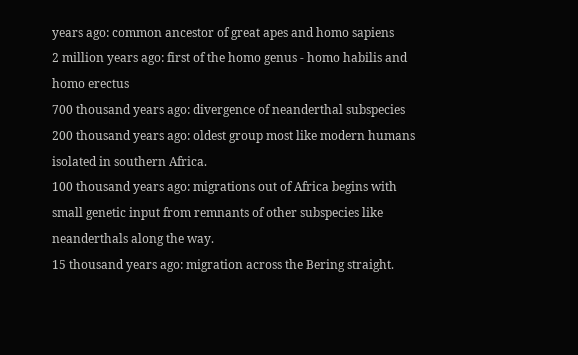years ago: common ancestor of great apes and homo sapiens
2 million years ago: first of the homo genus - homo habilis and homo erectus
700 thousand years ago: divergence of neanderthal subspecies
200 thousand years ago: oldest group most like modern humans isolated in southern Africa.
100 thousand years ago: migrations out of Africa begins with small genetic input from remnants of other subspecies like neanderthals along the way.
15 thousand years ago: migration across the Bering straight.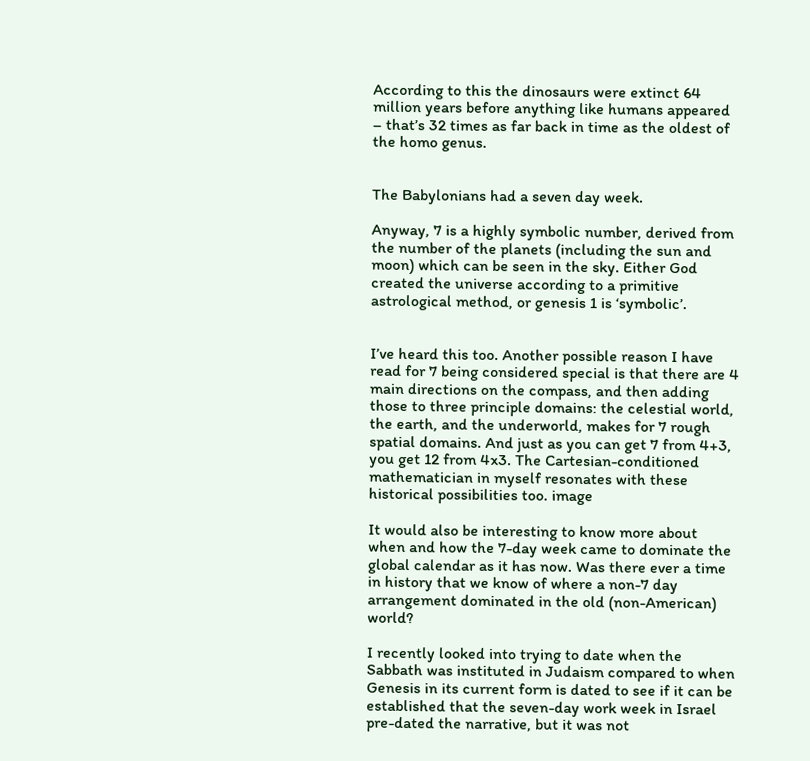According to this the dinosaurs were extinct 64 million years before anything like humans appeared – that’s 32 times as far back in time as the oldest of the homo genus.


The Babylonians had a seven day week.

Anyway, 7 is a highly symbolic number, derived from the number of the planets (including the sun and moon) which can be seen in the sky. Either God created the universe according to a primitive astrological method, or genesis 1 is ‘symbolic’.


I’ve heard this too. Another possible reason I have read for 7 being considered special is that there are 4 main directions on the compass, and then adding those to three principle domains: the celestial world, the earth, and the underworld, makes for 7 rough spatial domains. And just as you can get 7 from 4+3, you get 12 from 4x3. The Cartesian-conditioned mathematician in myself resonates with these historical possibilities too. image

It would also be interesting to know more about when and how the 7-day week came to dominate the global calendar as it has now. Was there ever a time in history that we know of where a non-7 day arrangement dominated in the old (non-American) world?

I recently looked into trying to date when the Sabbath was instituted in Judaism compared to when Genesis in its current form is dated to see if it can be established that the seven-day work week in Israel pre-dated the narrative, but it was not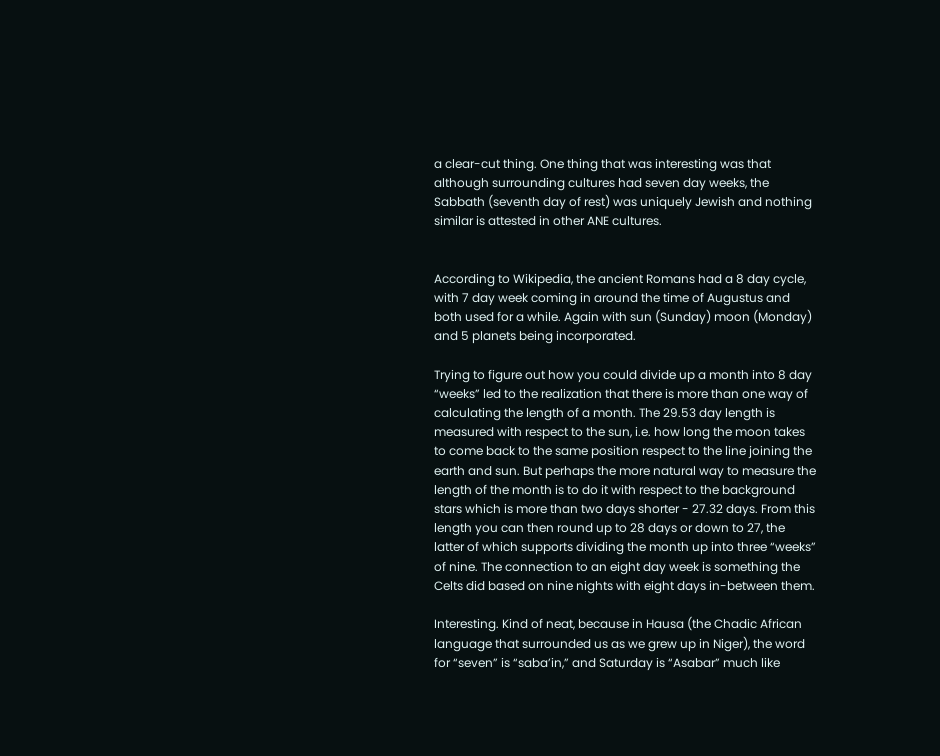a clear-cut thing. One thing that was interesting was that although surrounding cultures had seven day weeks, the Sabbath (seventh day of rest) was uniquely Jewish and nothing similar is attested in other ANE cultures.


According to Wikipedia, the ancient Romans had a 8 day cycle, with 7 day week coming in around the time of Augustus and both used for a while. Again with sun (Sunday) moon (Monday) and 5 planets being incorporated.

Trying to figure out how you could divide up a month into 8 day “weeks” led to the realization that there is more than one way of calculating the length of a month. The 29.53 day length is measured with respect to the sun, i.e. how long the moon takes to come back to the same position respect to the line joining the earth and sun. But perhaps the more natural way to measure the length of the month is to do it with respect to the background stars which is more than two days shorter - 27.32 days. From this length you can then round up to 28 days or down to 27, the latter of which supports dividing the month up into three “weeks” of nine. The connection to an eight day week is something the Celts did based on nine nights with eight days in-between them.

Interesting. Kind of neat, because in Hausa (the Chadic African language that surrounded us as we grew up in Niger), the word for “seven” is “saba’in,” and Saturday is “Asabar” much like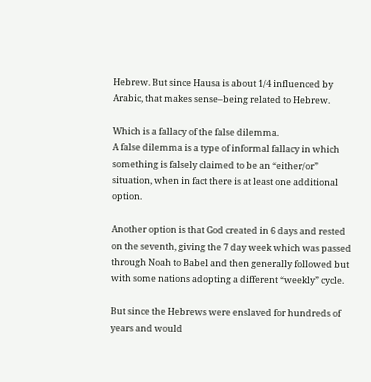Hebrew. But since Hausa is about 1/4 influenced by Arabic, that makes sense–being related to Hebrew.

Which is a fallacy of the false dilemma.
A false dilemma is a type of informal fallacy in which something is falsely claimed to be an “either/or” situation, when in fact there is at least one additional option.

Another option is that God created in 6 days and rested on the seventh, giving the 7 day week which was passed through Noah to Babel and then generally followed but with some nations adopting a different “weekly” cycle.

But since the Hebrews were enslaved for hundreds of years and would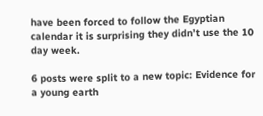have been forced to follow the Egyptian calendar it is surprising they didn’t use the 10 day week.

6 posts were split to a new topic: Evidence for a young earth